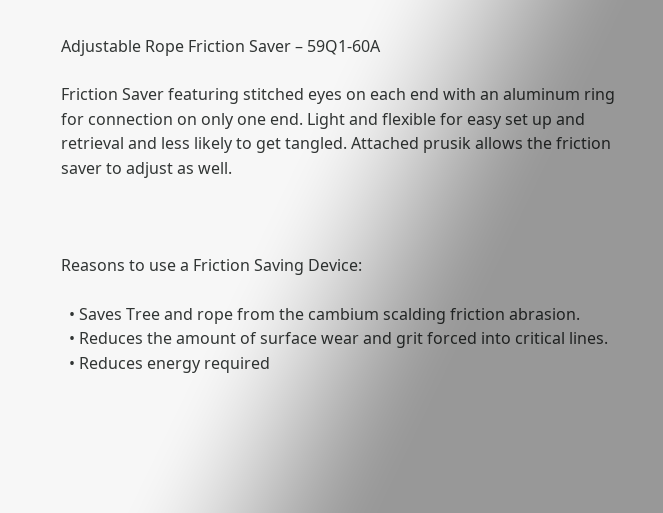Adjustable Rope Friction Saver – 59Q1-60A

Friction Saver featuring stitched eyes on each end with an aluminum ring for connection on only one end. Light and flexible for easy set up and retrieval and less likely to get tangled. Attached prusik allows the friction saver to adjust as well.



Reasons to use a Friction Saving Device:

  • Saves Tree and rope from the cambium scalding friction abrasion.
  • Reduces the amount of surface wear and grit forced into critical lines.
  • Reduces energy required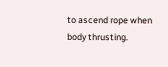to ascend rope when body thrusting.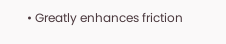• Greatly enhances friction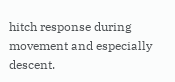hitch response during movement and especially descent.